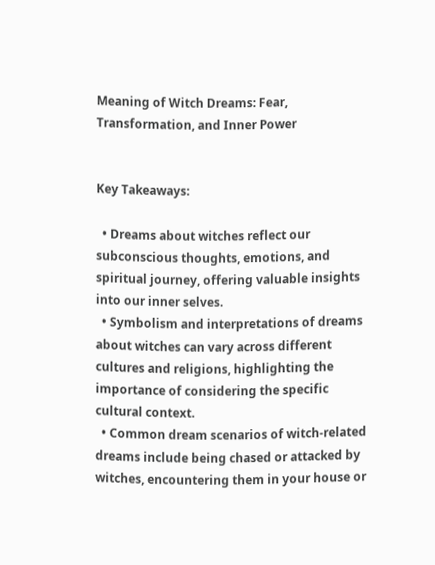Meaning of Witch Dreams: Fear, Transformation, and Inner Power


Key Takeaways:

  • Dreams about witches reflect our subconscious thoughts, emotions, and spiritual journey, offering valuable insights into our inner selves.
  • Symbolism and interpretations of dreams about witches can vary across different cultures and religions, highlighting the importance of considering the specific cultural context.
  • Common dream scenarios of witch-related dreams include being chased or attacked by witches, encountering them in your house or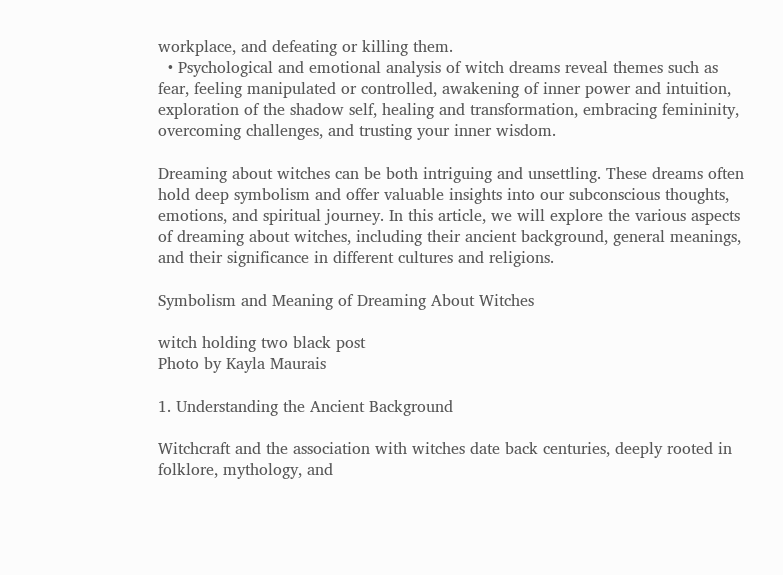workplace, and defeating or killing them.
  • Psychological and emotional analysis of witch dreams reveal themes such as fear, feeling manipulated or controlled, awakening of inner power and intuition, exploration of the shadow self, healing and transformation, embracing femininity, overcoming challenges, and trusting your inner wisdom.

Dreaming about witches can be both intriguing and unsettling. These dreams often hold deep symbolism and offer valuable insights into our subconscious thoughts, emotions, and spiritual journey. In this article, we will explore the various aspects of dreaming about witches, including their ancient background, general meanings, and their significance in different cultures and religions.

Symbolism and Meaning of Dreaming About Witches

witch holding two black post
Photo by Kayla Maurais

1. Understanding the Ancient Background

Witchcraft and the association with witches date back centuries, deeply rooted in folklore, mythology, and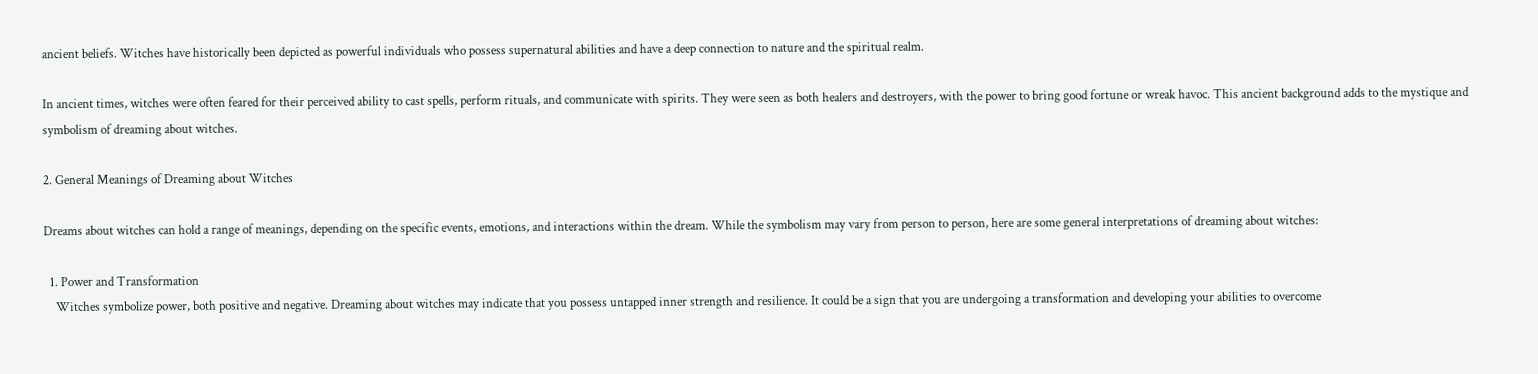ancient beliefs. Witches have historically been depicted as powerful individuals who possess supernatural abilities and have a deep connection to nature and the spiritual realm.

In ancient times, witches were often feared for their perceived ability to cast spells, perform rituals, and communicate with spirits. They were seen as both healers and destroyers, with the power to bring good fortune or wreak havoc. This ancient background adds to the mystique and symbolism of dreaming about witches.

2. General Meanings of Dreaming about Witches

Dreams about witches can hold a range of meanings, depending on the specific events, emotions, and interactions within the dream. While the symbolism may vary from person to person, here are some general interpretations of dreaming about witches:

  1. Power and Transformation
    Witches symbolize power, both positive and negative. Dreaming about witches may indicate that you possess untapped inner strength and resilience. It could be a sign that you are undergoing a transformation and developing your abilities to overcome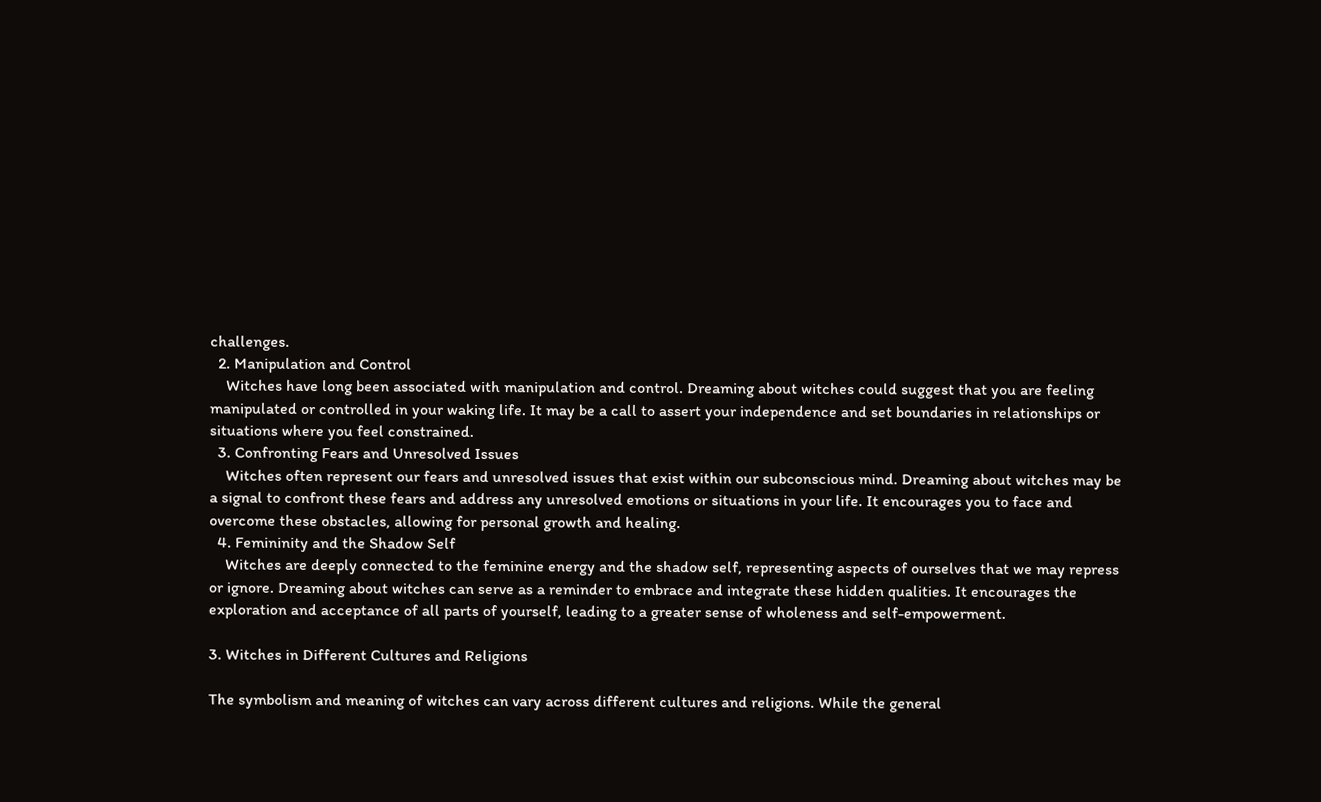challenges.
  2. Manipulation and Control
    Witches have long been associated with manipulation and control. Dreaming about witches could suggest that you are feeling manipulated or controlled in your waking life. It may be a call to assert your independence and set boundaries in relationships or situations where you feel constrained.
  3. Confronting Fears and Unresolved Issues
    Witches often represent our fears and unresolved issues that exist within our subconscious mind. Dreaming about witches may be a signal to confront these fears and address any unresolved emotions or situations in your life. It encourages you to face and overcome these obstacles, allowing for personal growth and healing.
  4. Femininity and the Shadow Self
    Witches are deeply connected to the feminine energy and the shadow self, representing aspects of ourselves that we may repress or ignore. Dreaming about witches can serve as a reminder to embrace and integrate these hidden qualities. It encourages the exploration and acceptance of all parts of yourself, leading to a greater sense of wholeness and self-empowerment.

3. Witches in Different Cultures and Religions

The symbolism and meaning of witches can vary across different cultures and religions. While the general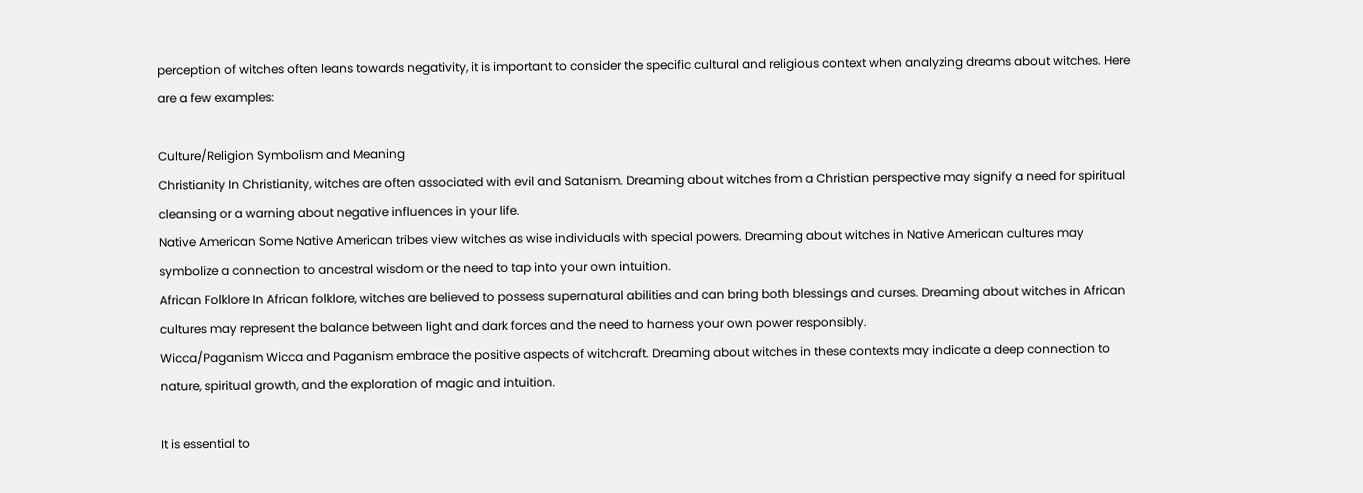perception of witches often leans towards negativity, it is important to consider the specific cultural and religious context when analyzing dreams about witches. Here are a few examples:

Culture/Religion Symbolism and Meaning
Christianity In Christianity, witches are often associated with evil and Satanism. Dreaming about witches from a Christian perspective may signify a need for spiritual cleansing or a warning about negative influences in your life.
Native American Some Native American tribes view witches as wise individuals with special powers. Dreaming about witches in Native American cultures may symbolize a connection to ancestral wisdom or the need to tap into your own intuition.
African Folklore In African folklore, witches are believed to possess supernatural abilities and can bring both blessings and curses. Dreaming about witches in African cultures may represent the balance between light and dark forces and the need to harness your own power responsibly.
Wicca/Paganism Wicca and Paganism embrace the positive aspects of witchcraft. Dreaming about witches in these contexts may indicate a deep connection to nature, spiritual growth, and the exploration of magic and intuition.

It is essential to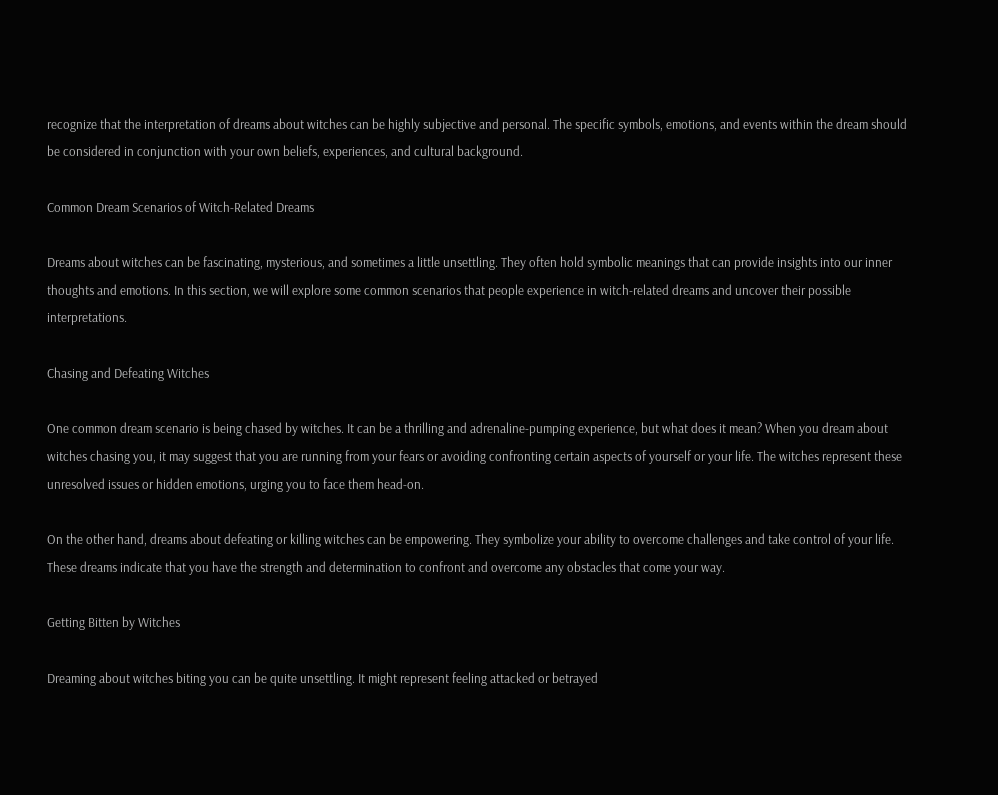recognize that the interpretation of dreams about witches can be highly subjective and personal. The specific symbols, emotions, and events within the dream should be considered in conjunction with your own beliefs, experiences, and cultural background.

Common Dream Scenarios of Witch-Related Dreams

Dreams about witches can be fascinating, mysterious, and sometimes a little unsettling. They often hold symbolic meanings that can provide insights into our inner thoughts and emotions. In this section, we will explore some common scenarios that people experience in witch-related dreams and uncover their possible interpretations.

Chasing and Defeating Witches

One common dream scenario is being chased by witches. It can be a thrilling and adrenaline-pumping experience, but what does it mean? When you dream about witches chasing you, it may suggest that you are running from your fears or avoiding confronting certain aspects of yourself or your life. The witches represent these unresolved issues or hidden emotions, urging you to face them head-on.

On the other hand, dreams about defeating or killing witches can be empowering. They symbolize your ability to overcome challenges and take control of your life. These dreams indicate that you have the strength and determination to confront and overcome any obstacles that come your way.

Getting Bitten by Witches

Dreaming about witches biting you can be quite unsettling. It might represent feeling attacked or betrayed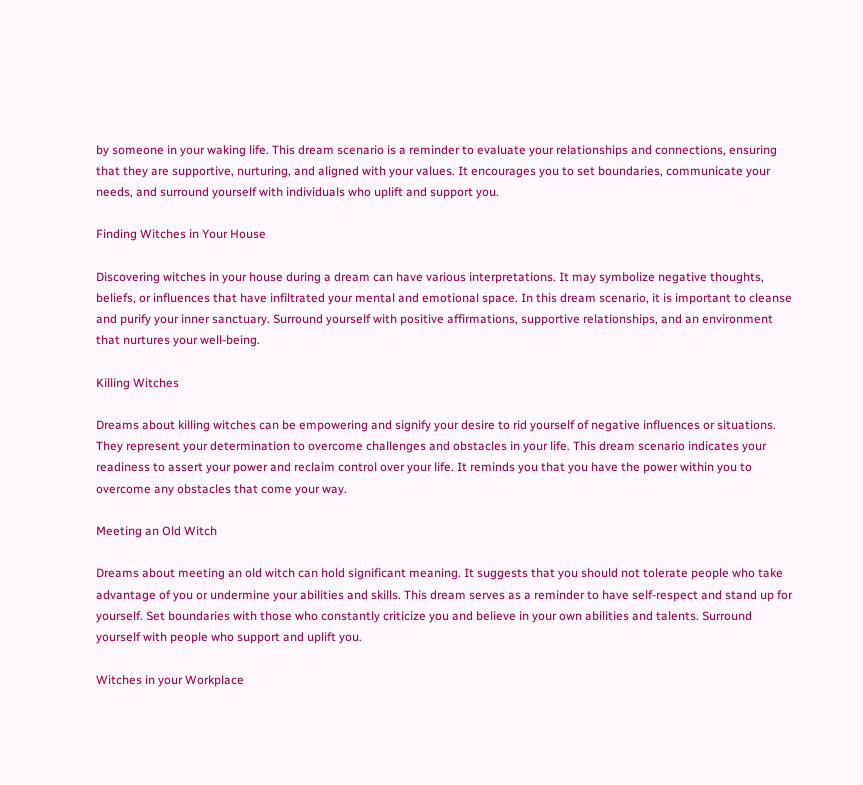by someone in your waking life. This dream scenario is a reminder to evaluate your relationships and connections, ensuring that they are supportive, nurturing, and aligned with your values. It encourages you to set boundaries, communicate your needs, and surround yourself with individuals who uplift and support you.

Finding Witches in Your House

Discovering witches in your house during a dream can have various interpretations. It may symbolize negative thoughts, beliefs, or influences that have infiltrated your mental and emotional space. In this dream scenario, it is important to cleanse and purify your inner sanctuary. Surround yourself with positive affirmations, supportive relationships, and an environment that nurtures your well-being.

Killing Witches

Dreams about killing witches can be empowering and signify your desire to rid yourself of negative influences or situations. They represent your determination to overcome challenges and obstacles in your life. This dream scenario indicates your readiness to assert your power and reclaim control over your life. It reminds you that you have the power within you to overcome any obstacles that come your way.

Meeting an Old Witch

Dreams about meeting an old witch can hold significant meaning. It suggests that you should not tolerate people who take advantage of you or undermine your abilities and skills. This dream serves as a reminder to have self-respect and stand up for yourself. Set boundaries with those who constantly criticize you and believe in your own abilities and talents. Surround yourself with people who support and uplift you.

Witches in your Workplace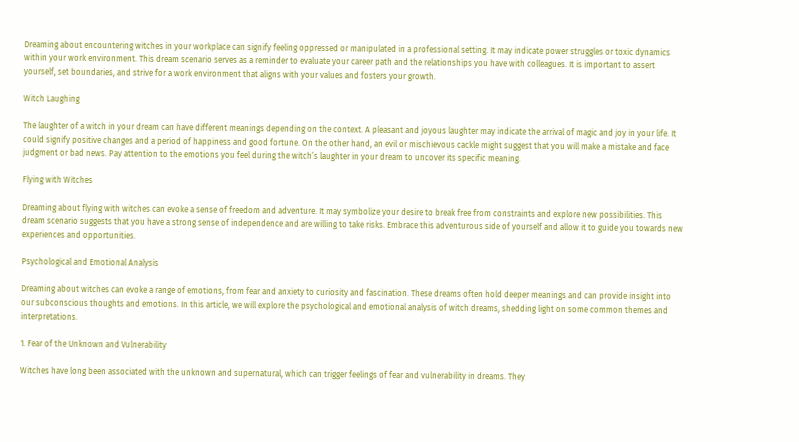Dreaming about encountering witches in your workplace can signify feeling oppressed or manipulated in a professional setting. It may indicate power struggles or toxic dynamics within your work environment. This dream scenario serves as a reminder to evaluate your career path and the relationships you have with colleagues. It is important to assert yourself, set boundaries, and strive for a work environment that aligns with your values and fosters your growth.

Witch Laughing

The laughter of a witch in your dream can have different meanings depending on the context. A pleasant and joyous laughter may indicate the arrival of magic and joy in your life. It could signify positive changes and a period of happiness and good fortune. On the other hand, an evil or mischievous cackle might suggest that you will make a mistake and face judgment or bad news. Pay attention to the emotions you feel during the witch’s laughter in your dream to uncover its specific meaning.

Flying with Witches

Dreaming about flying with witches can evoke a sense of freedom and adventure. It may symbolize your desire to break free from constraints and explore new possibilities. This dream scenario suggests that you have a strong sense of independence and are willing to take risks. Embrace this adventurous side of yourself and allow it to guide you towards new experiences and opportunities.

Psychological and Emotional Analysis

Dreaming about witches can evoke a range of emotions, from fear and anxiety to curiosity and fascination. These dreams often hold deeper meanings and can provide insight into our subconscious thoughts and emotions. In this article, we will explore the psychological and emotional analysis of witch dreams, shedding light on some common themes and interpretations.

1. Fear of the Unknown and Vulnerability

Witches have long been associated with the unknown and supernatural, which can trigger feelings of fear and vulnerability in dreams. They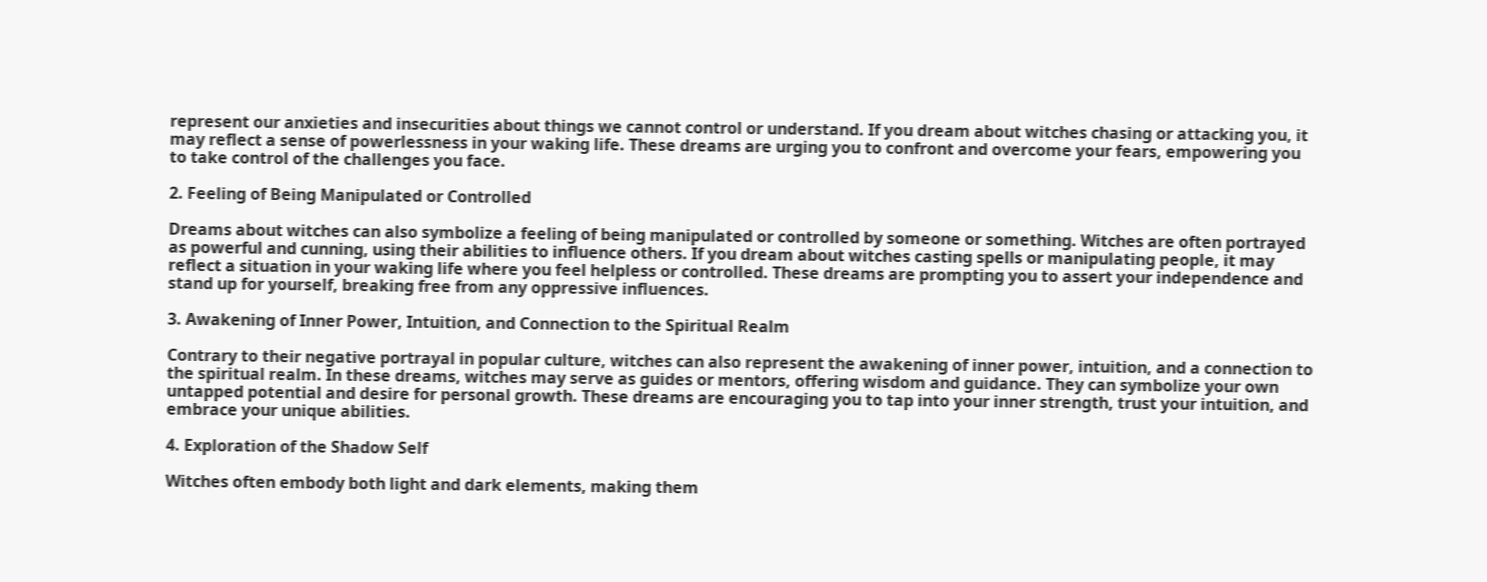represent our anxieties and insecurities about things we cannot control or understand. If you dream about witches chasing or attacking you, it may reflect a sense of powerlessness in your waking life. These dreams are urging you to confront and overcome your fears, empowering you to take control of the challenges you face.

2. Feeling of Being Manipulated or Controlled

Dreams about witches can also symbolize a feeling of being manipulated or controlled by someone or something. Witches are often portrayed as powerful and cunning, using their abilities to influence others. If you dream about witches casting spells or manipulating people, it may reflect a situation in your waking life where you feel helpless or controlled. These dreams are prompting you to assert your independence and stand up for yourself, breaking free from any oppressive influences.

3. Awakening of Inner Power, Intuition, and Connection to the Spiritual Realm

Contrary to their negative portrayal in popular culture, witches can also represent the awakening of inner power, intuition, and a connection to the spiritual realm. In these dreams, witches may serve as guides or mentors, offering wisdom and guidance. They can symbolize your own untapped potential and desire for personal growth. These dreams are encouraging you to tap into your inner strength, trust your intuition, and embrace your unique abilities.

4. Exploration of the Shadow Self

Witches often embody both light and dark elements, making them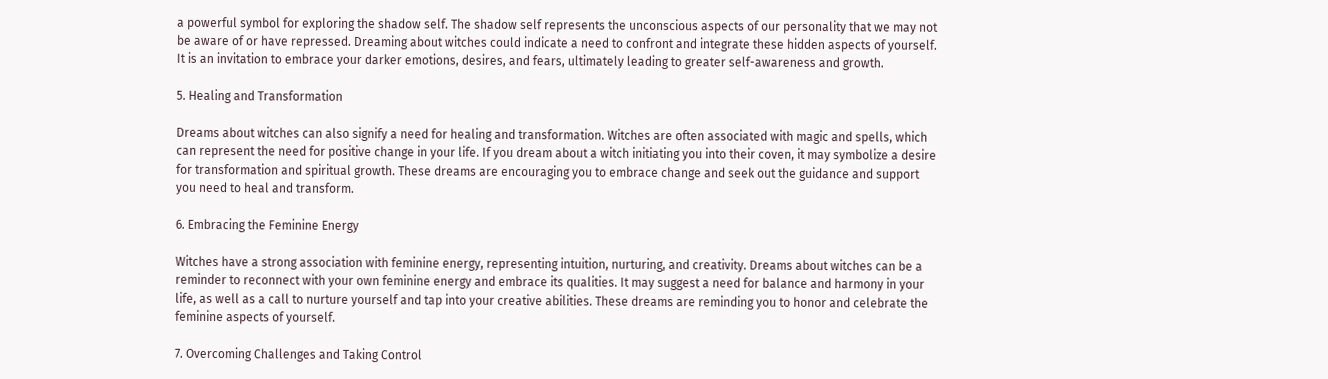a powerful symbol for exploring the shadow self. The shadow self represents the unconscious aspects of our personality that we may not be aware of or have repressed. Dreaming about witches could indicate a need to confront and integrate these hidden aspects of yourself. It is an invitation to embrace your darker emotions, desires, and fears, ultimately leading to greater self-awareness and growth.

5. Healing and Transformation

Dreams about witches can also signify a need for healing and transformation. Witches are often associated with magic and spells, which can represent the need for positive change in your life. If you dream about a witch initiating you into their coven, it may symbolize a desire for transformation and spiritual growth. These dreams are encouraging you to embrace change and seek out the guidance and support you need to heal and transform.

6. Embracing the Feminine Energy

Witches have a strong association with feminine energy, representing intuition, nurturing, and creativity. Dreams about witches can be a reminder to reconnect with your own feminine energy and embrace its qualities. It may suggest a need for balance and harmony in your life, as well as a call to nurture yourself and tap into your creative abilities. These dreams are reminding you to honor and celebrate the feminine aspects of yourself.

7. Overcoming Challenges and Taking Control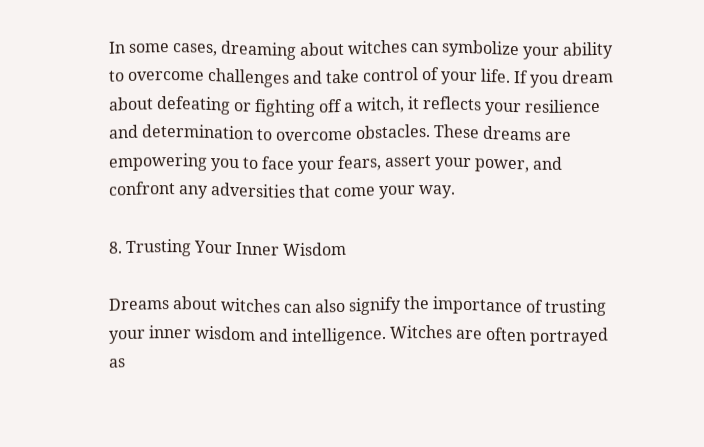In some cases, dreaming about witches can symbolize your ability to overcome challenges and take control of your life. If you dream about defeating or fighting off a witch, it reflects your resilience and determination to overcome obstacles. These dreams are empowering you to face your fears, assert your power, and confront any adversities that come your way.

8. Trusting Your Inner Wisdom

Dreams about witches can also signify the importance of trusting your inner wisdom and intelligence. Witches are often portrayed as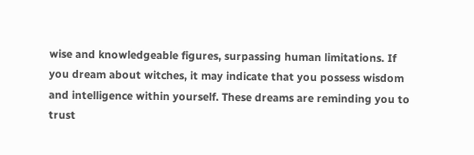wise and knowledgeable figures, surpassing human limitations. If you dream about witches, it may indicate that you possess wisdom and intelligence within yourself. These dreams are reminding you to trust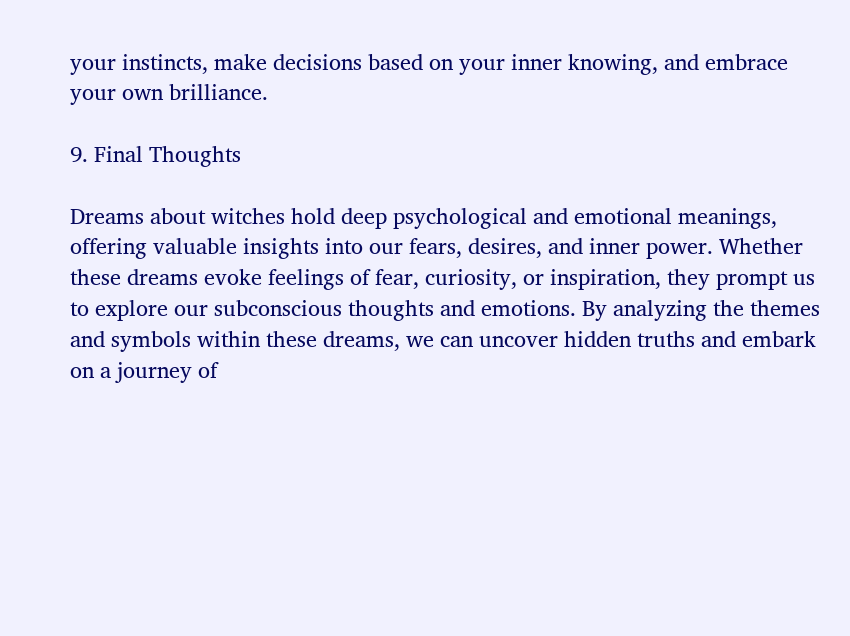your instincts, make decisions based on your inner knowing, and embrace your own brilliance.

9. Final Thoughts

Dreams about witches hold deep psychological and emotional meanings, offering valuable insights into our fears, desires, and inner power. Whether these dreams evoke feelings of fear, curiosity, or inspiration, they prompt us to explore our subconscious thoughts and emotions. By analyzing the themes and symbols within these dreams, we can uncover hidden truths and embark on a journey of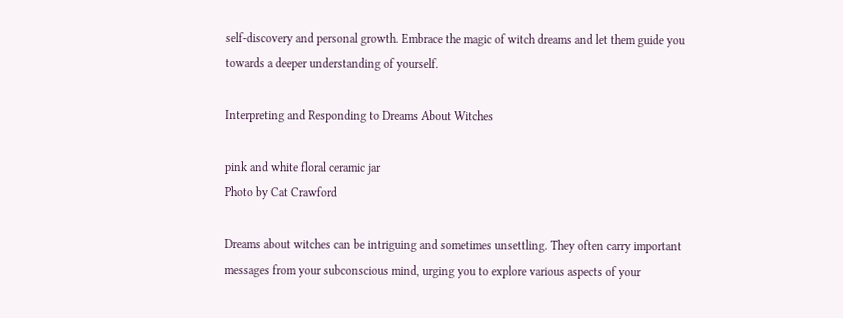self-discovery and personal growth. Embrace the magic of witch dreams and let them guide you towards a deeper understanding of yourself.

Interpreting and Responding to Dreams About Witches

pink and white floral ceramic jar
Photo by Cat Crawford

Dreams about witches can be intriguing and sometimes unsettling. They often carry important messages from your subconscious mind, urging you to explore various aspects of your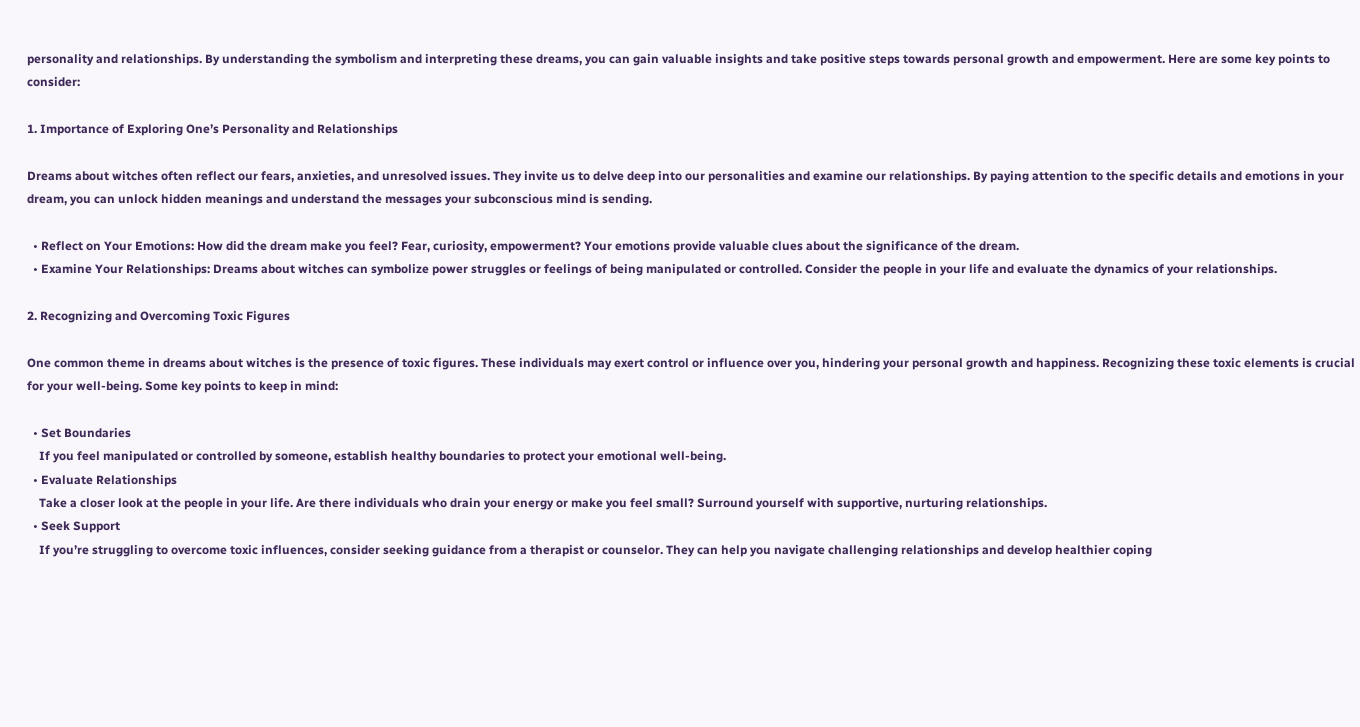personality and relationships. By understanding the symbolism and interpreting these dreams, you can gain valuable insights and take positive steps towards personal growth and empowerment. Here are some key points to consider:

1. Importance of Exploring One’s Personality and Relationships

Dreams about witches often reflect our fears, anxieties, and unresolved issues. They invite us to delve deep into our personalities and examine our relationships. By paying attention to the specific details and emotions in your dream, you can unlock hidden meanings and understand the messages your subconscious mind is sending.

  • Reflect on Your Emotions: How did the dream make you feel? Fear, curiosity, empowerment? Your emotions provide valuable clues about the significance of the dream.
  • Examine Your Relationships: Dreams about witches can symbolize power struggles or feelings of being manipulated or controlled. Consider the people in your life and evaluate the dynamics of your relationships.

2. Recognizing and Overcoming Toxic Figures

One common theme in dreams about witches is the presence of toxic figures. These individuals may exert control or influence over you, hindering your personal growth and happiness. Recognizing these toxic elements is crucial for your well-being. Some key points to keep in mind:

  • Set Boundaries
    If you feel manipulated or controlled by someone, establish healthy boundaries to protect your emotional well-being.
  • Evaluate Relationships
    Take a closer look at the people in your life. Are there individuals who drain your energy or make you feel small? Surround yourself with supportive, nurturing relationships.
  • Seek Support
    If you’re struggling to overcome toxic influences, consider seeking guidance from a therapist or counselor. They can help you navigate challenging relationships and develop healthier coping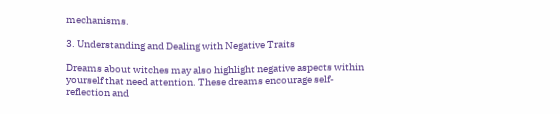mechanisms.

3. Understanding and Dealing with Negative Traits

Dreams about witches may also highlight negative aspects within yourself that need attention. These dreams encourage self-reflection and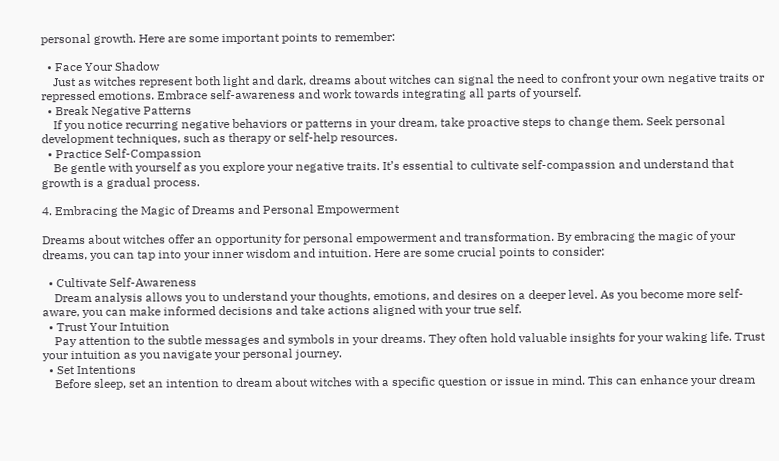personal growth. Here are some important points to remember:

  • Face Your Shadow
    Just as witches represent both light and dark, dreams about witches can signal the need to confront your own negative traits or repressed emotions. Embrace self-awareness and work towards integrating all parts of yourself.
  • Break Negative Patterns
    If you notice recurring negative behaviors or patterns in your dream, take proactive steps to change them. Seek personal development techniques, such as therapy or self-help resources.
  • Practice Self-Compassion
    Be gentle with yourself as you explore your negative traits. It’s essential to cultivate self-compassion and understand that growth is a gradual process.

4. Embracing the Magic of Dreams and Personal Empowerment

Dreams about witches offer an opportunity for personal empowerment and transformation. By embracing the magic of your dreams, you can tap into your inner wisdom and intuition. Here are some crucial points to consider:

  • Cultivate Self-Awareness
    Dream analysis allows you to understand your thoughts, emotions, and desires on a deeper level. As you become more self-aware, you can make informed decisions and take actions aligned with your true self.
  • Trust Your Intuition
    Pay attention to the subtle messages and symbols in your dreams. They often hold valuable insights for your waking life. Trust your intuition as you navigate your personal journey.
  • Set Intentions
    Before sleep, set an intention to dream about witches with a specific question or issue in mind. This can enhance your dream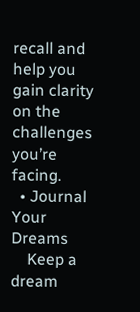recall and help you gain clarity on the challenges you’re facing.
  • Journal Your Dreams
    Keep a dream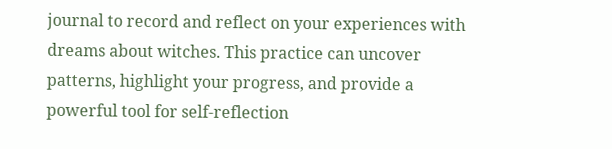journal to record and reflect on your experiences with dreams about witches. This practice can uncover patterns, highlight your progress, and provide a powerful tool for self-reflection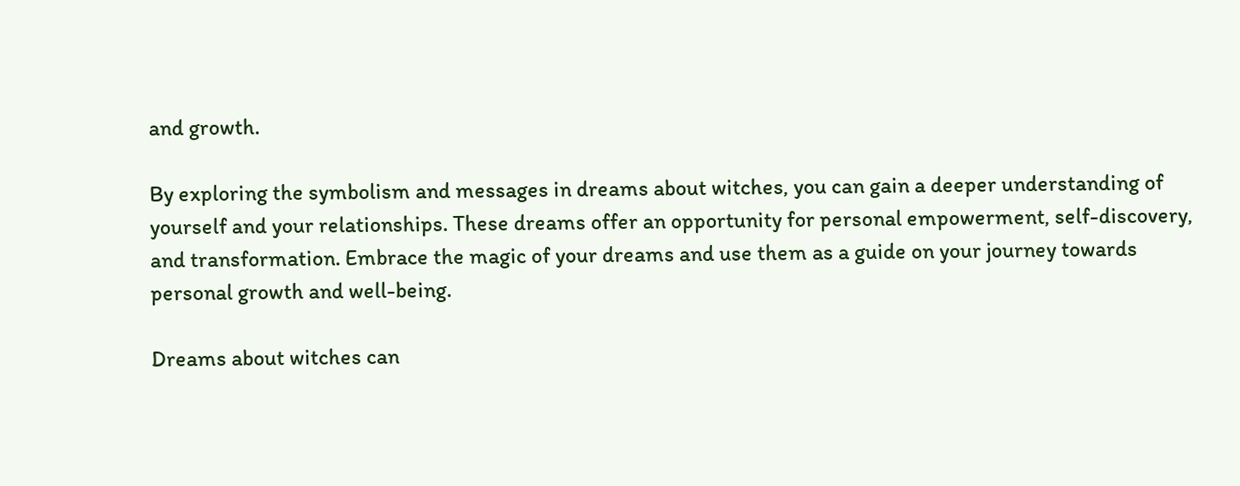and growth.

By exploring the symbolism and messages in dreams about witches, you can gain a deeper understanding of yourself and your relationships. These dreams offer an opportunity for personal empowerment, self-discovery, and transformation. Embrace the magic of your dreams and use them as a guide on your journey towards personal growth and well-being.

Dreams about witches can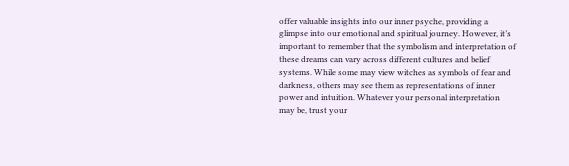offer valuable insights into our inner psyche, providing a glimpse into our emotional and spiritual journey. However, it’s important to remember that the symbolism and interpretation of these dreams can vary across different cultures and belief systems. While some may view witches as symbols of fear and darkness, others may see them as representations of inner power and intuition. Whatever your personal interpretation may be, trust your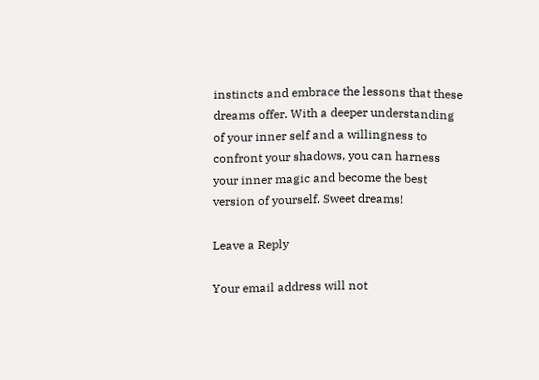instincts and embrace the lessons that these dreams offer. With a deeper understanding of your inner self and a willingness to confront your shadows, you can harness your inner magic and become the best version of yourself. Sweet dreams!

Leave a Reply

Your email address will not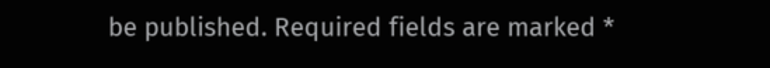be published. Required fields are marked *